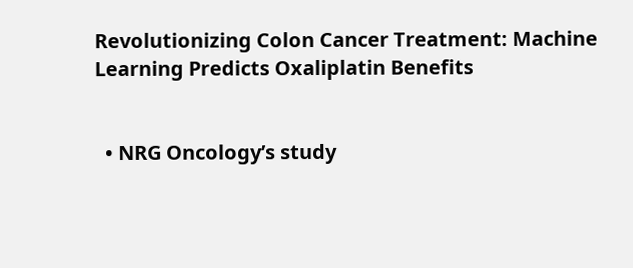Revolutionizing Colon Cancer Treatment: Machine Learning Predicts Oxaliplatin Benefits


  • NRG Oncology’s study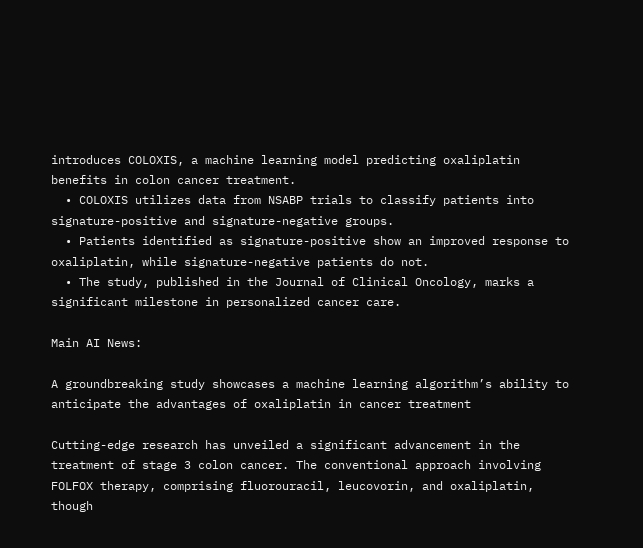introduces COLOXIS, a machine learning model predicting oxaliplatin benefits in colon cancer treatment.
  • COLOXIS utilizes data from NSABP trials to classify patients into signature-positive and signature-negative groups.
  • Patients identified as signature-positive show an improved response to oxaliplatin, while signature-negative patients do not.
  • The study, published in the Journal of Clinical Oncology, marks a significant milestone in personalized cancer care.

Main AI News:

A groundbreaking study showcases a machine learning algorithm’s ability to anticipate the advantages of oxaliplatin in cancer treatment

Cutting-edge research has unveiled a significant advancement in the treatment of stage 3 colon cancer. The conventional approach involving FOLFOX therapy, comprising fluorouracil, leucovorin, and oxaliplatin, though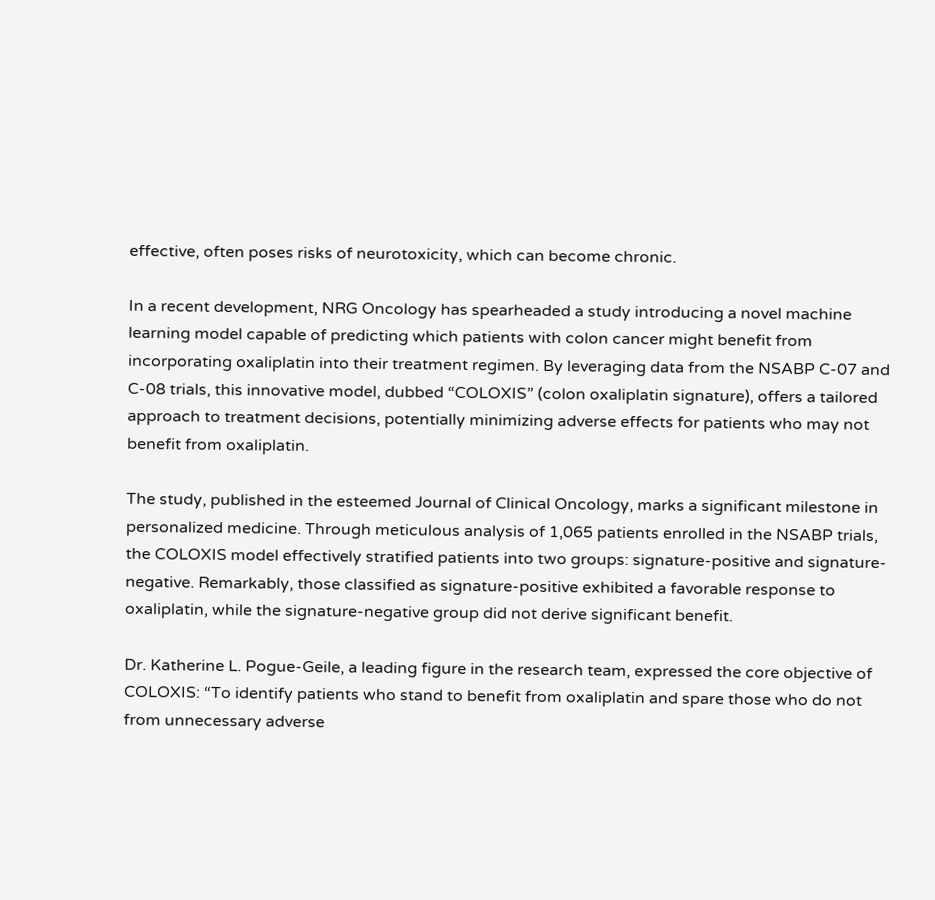effective, often poses risks of neurotoxicity, which can become chronic.

In a recent development, NRG Oncology has spearheaded a study introducing a novel machine learning model capable of predicting which patients with colon cancer might benefit from incorporating oxaliplatin into their treatment regimen. By leveraging data from the NSABP C-07 and C-08 trials, this innovative model, dubbed “COLOXIS” (colon oxaliplatin signature), offers a tailored approach to treatment decisions, potentially minimizing adverse effects for patients who may not benefit from oxaliplatin.

The study, published in the esteemed Journal of Clinical Oncology, marks a significant milestone in personalized medicine. Through meticulous analysis of 1,065 patients enrolled in the NSABP trials, the COLOXIS model effectively stratified patients into two groups: signature-positive and signature-negative. Remarkably, those classified as signature-positive exhibited a favorable response to oxaliplatin, while the signature-negative group did not derive significant benefit.

Dr. Katherine L. Pogue-Geile, a leading figure in the research team, expressed the core objective of COLOXIS: “To identify patients who stand to benefit from oxaliplatin and spare those who do not from unnecessary adverse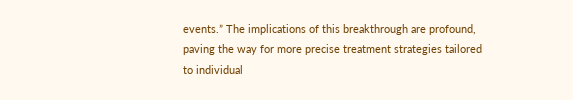events.” The implications of this breakthrough are profound, paving the way for more precise treatment strategies tailored to individual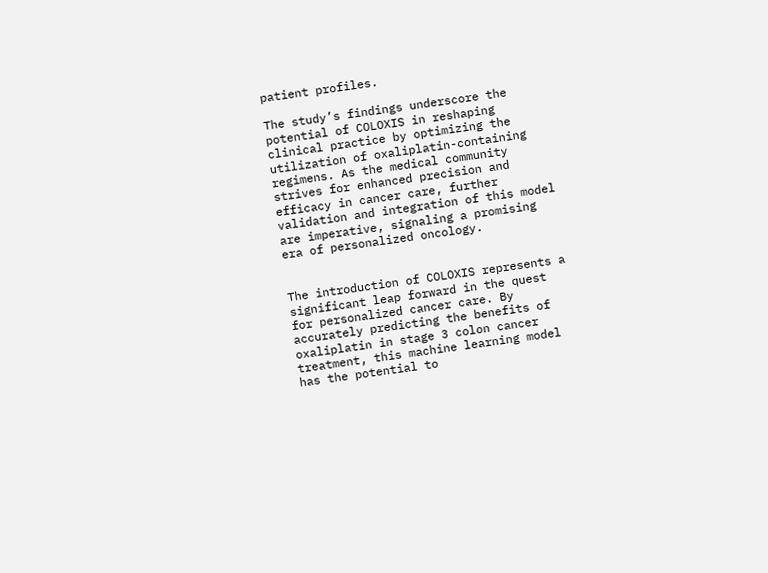patient profiles.

The study’s findings underscore the potential of COLOXIS in reshaping clinical practice by optimizing the utilization of oxaliplatin-containing regimens. As the medical community strives for enhanced precision and efficacy in cancer care, further validation and integration of this model are imperative, signaling a promising era of personalized oncology.


The introduction of COLOXIS represents a significant leap forward in the quest for personalized cancer care. By accurately predicting the benefits of oxaliplatin in stage 3 colon cancer treatment, this machine learning model has the potential to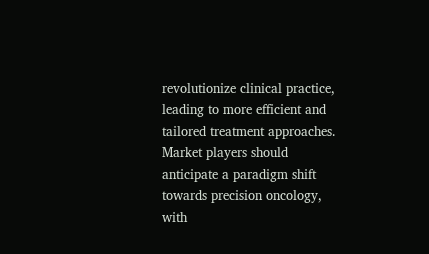revolutionize clinical practice, leading to more efficient and tailored treatment approaches. Market players should anticipate a paradigm shift towards precision oncology, with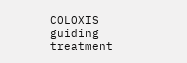COLOXIS guiding treatment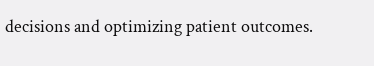decisions and optimizing patient outcomes.